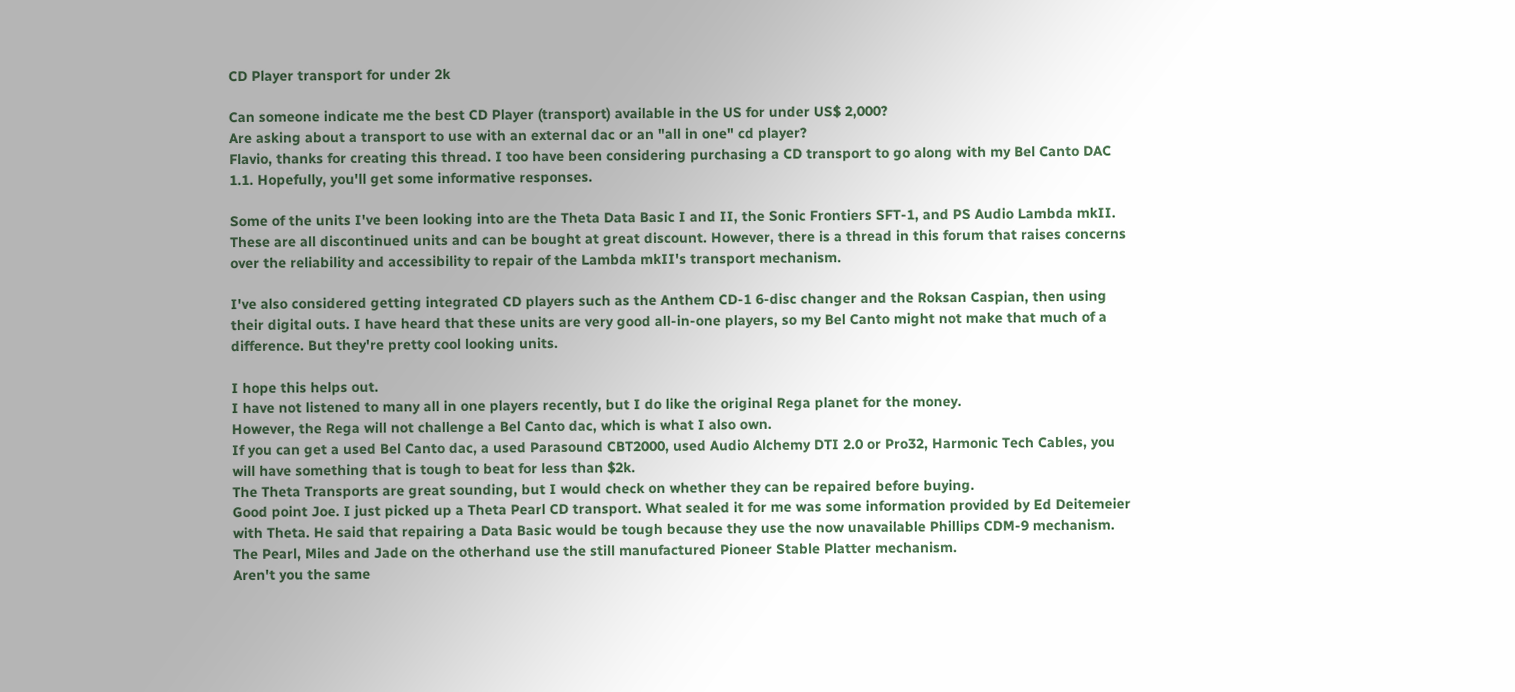CD Player transport for under 2k

Can someone indicate me the best CD Player (transport) available in the US for under US$ 2,000?
Are asking about a transport to use with an external dac or an "all in one" cd player?
Flavio, thanks for creating this thread. I too have been considering purchasing a CD transport to go along with my Bel Canto DAC 1.1. Hopefully, you'll get some informative responses.

Some of the units I've been looking into are the Theta Data Basic I and II, the Sonic Frontiers SFT-1, and PS Audio Lambda mkII. These are all discontinued units and can be bought at great discount. However, there is a thread in this forum that raises concerns over the reliability and accessibility to repair of the Lambda mkII's transport mechanism.

I've also considered getting integrated CD players such as the Anthem CD-1 6-disc changer and the Roksan Caspian, then using their digital outs. I have heard that these units are very good all-in-one players, so my Bel Canto might not make that much of a difference. But they're pretty cool looking units.

I hope this helps out.
I have not listened to many all in one players recently, but I do like the original Rega planet for the money.
However, the Rega will not challenge a Bel Canto dac, which is what I also own.
If you can get a used Bel Canto dac, a used Parasound CBT2000, used Audio Alchemy DTI 2.0 or Pro32, Harmonic Tech Cables, you will have something that is tough to beat for less than $2k.
The Theta Transports are great sounding, but I would check on whether they can be repaired before buying.
Good point Joe. I just picked up a Theta Pearl CD transport. What sealed it for me was some information provided by Ed Deitemeier with Theta. He said that repairing a Data Basic would be tough because they use the now unavailable Phillips CDM-9 mechanism. The Pearl, Miles and Jade on the otherhand use the still manufactured Pioneer Stable Platter mechanism.
Aren't you the same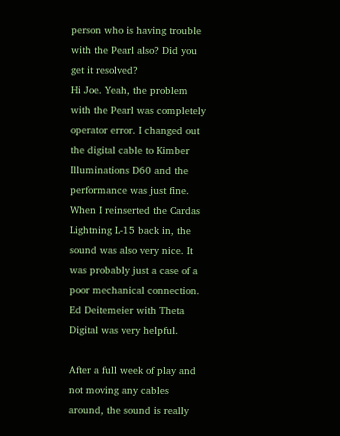person who is having trouble with the Pearl also? Did you get it resolved?
Hi Joe. Yeah, the problem with the Pearl was completely operator error. I changed out the digital cable to Kimber Illuminations D60 and the performance was just fine. When I reinserted the Cardas Lightning L-15 back in, the sound was also very nice. It was probably just a case of a poor mechanical connection. Ed Deitemeier with Theta Digital was very helpful.

After a full week of play and not moving any cables around, the sound is really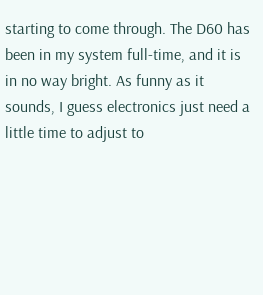starting to come through. The D60 has been in my system full-time, and it is in no way bright. As funny as it sounds, I guess electronics just need a little time to adjust to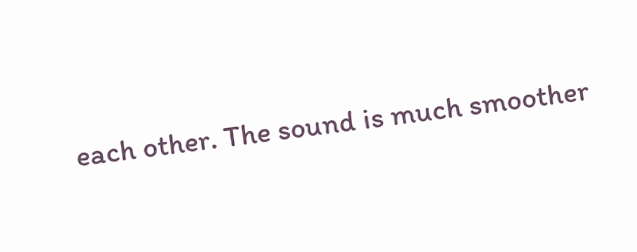each other. The sound is much smoother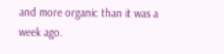and more organic than it was a week ago.